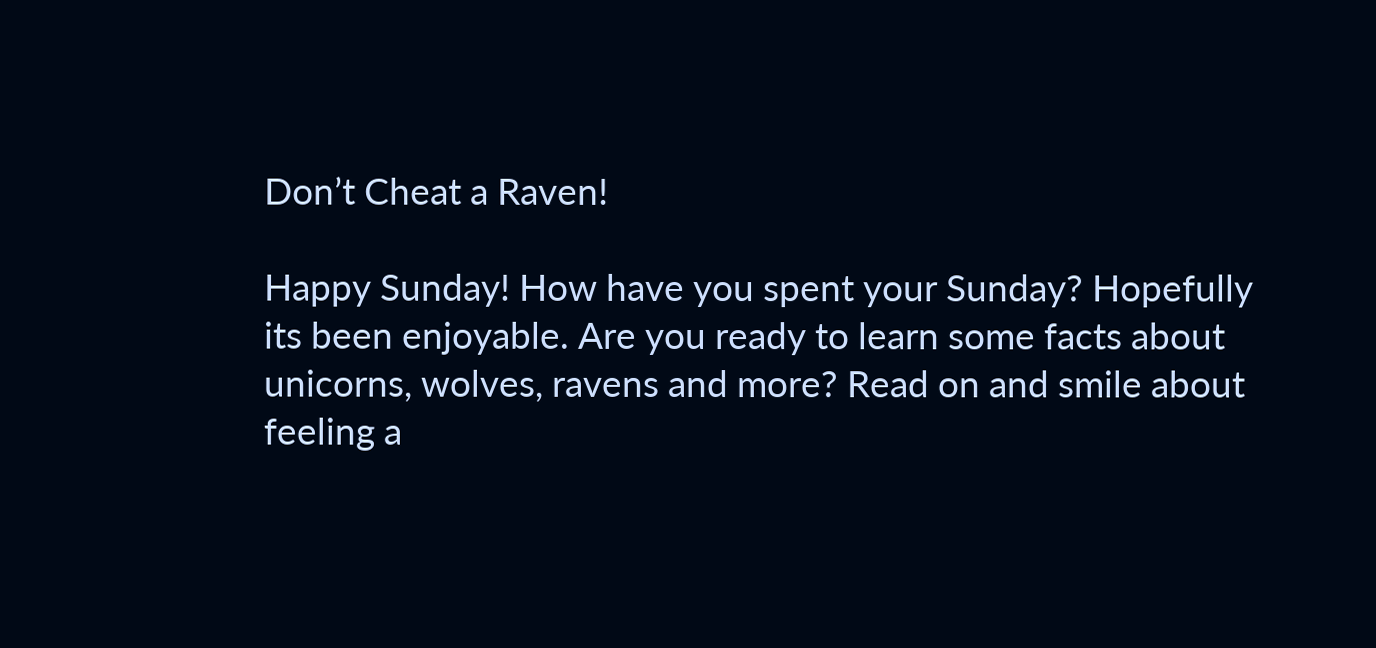Don’t Cheat a Raven!

Happy Sunday! How have you spent your Sunday? Hopefully its been enjoyable. Are you ready to learn some facts about unicorns, wolves, ravens and more? Read on and smile about feeling a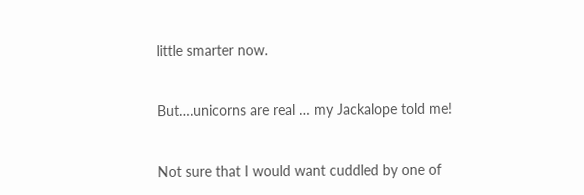little smarter now.


But….unicorns are real … my Jackalope told me!


Not sure that I would want cuddled by one of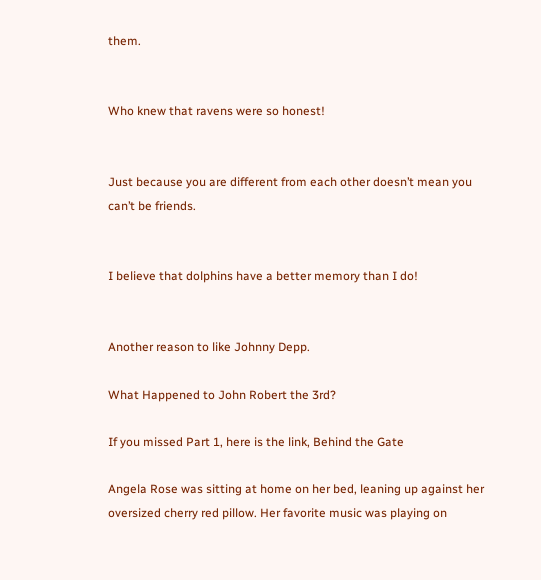them.


Who knew that ravens were so honest!


Just because you are different from each other doesn’t mean you can’t be friends.


I believe that dolphins have a better memory than I do!


Another reason to like Johnny Depp.

What Happened to John Robert the 3rd?

If you missed Part 1, here is the link, Behind the Gate

Angela Rose was sitting at home on her bed, leaning up against her oversized cherry red pillow. Her favorite music was playing on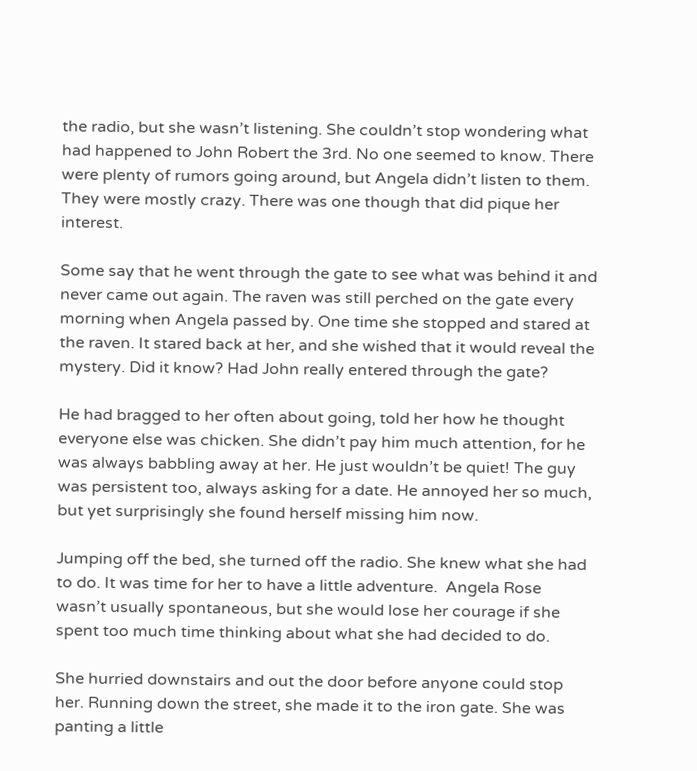the radio, but she wasn’t listening. She couldn’t stop wondering what had happened to John Robert the 3rd. No one seemed to know. There were plenty of rumors going around, but Angela didn’t listen to them. They were mostly crazy. There was one though that did pique her interest.

Some say that he went through the gate to see what was behind it and never came out again. The raven was still perched on the gate every morning when Angela passed by. One time she stopped and stared at the raven. It stared back at her, and she wished that it would reveal the mystery. Did it know? Had John really entered through the gate?

He had bragged to her often about going, told her how he thought everyone else was chicken. She didn’t pay him much attention, for he was always babbling away at her. He just wouldn’t be quiet! The guy was persistent too, always asking for a date. He annoyed her so much, but yet surprisingly she found herself missing him now.

Jumping off the bed, she turned off the radio. She knew what she had to do. It was time for her to have a little adventure.  Angela Rose wasn’t usually spontaneous, but she would lose her courage if she spent too much time thinking about what she had decided to do.

She hurried downstairs and out the door before anyone could stop her. Running down the street, she made it to the iron gate. She was panting a little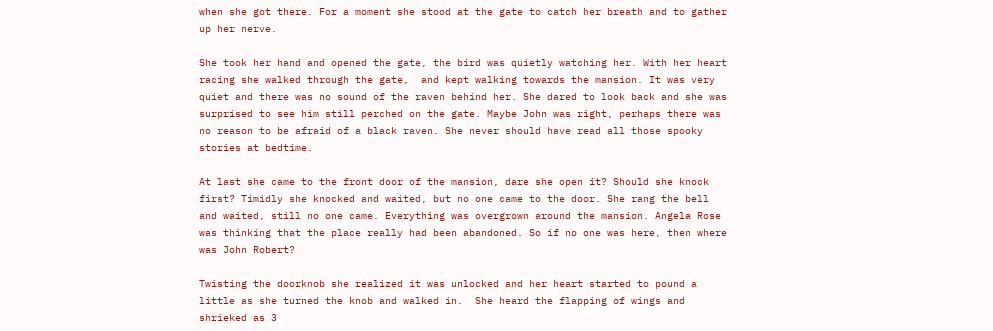when she got there. For a moment she stood at the gate to catch her breath and to gather up her nerve.

She took her hand and opened the gate, the bird was quietly watching her. With her heart racing she walked through the gate,  and kept walking towards the mansion. It was very quiet and there was no sound of the raven behind her. She dared to look back and she was surprised to see him still perched on the gate. Maybe John was right, perhaps there was no reason to be afraid of a black raven. She never should have read all those spooky stories at bedtime.

At last she came to the front door of the mansion, dare she open it? Should she knock first? Timidly she knocked and waited, but no one came to the door. She rang the bell and waited, still no one came. Everything was overgrown around the mansion. Angela Rose was thinking that the place really had been abandoned. So if no one was here, then where was John Robert?

Twisting the doorknob she realized it was unlocked and her heart started to pound a little as she turned the knob and walked in.  She heard the flapping of wings and shrieked as 3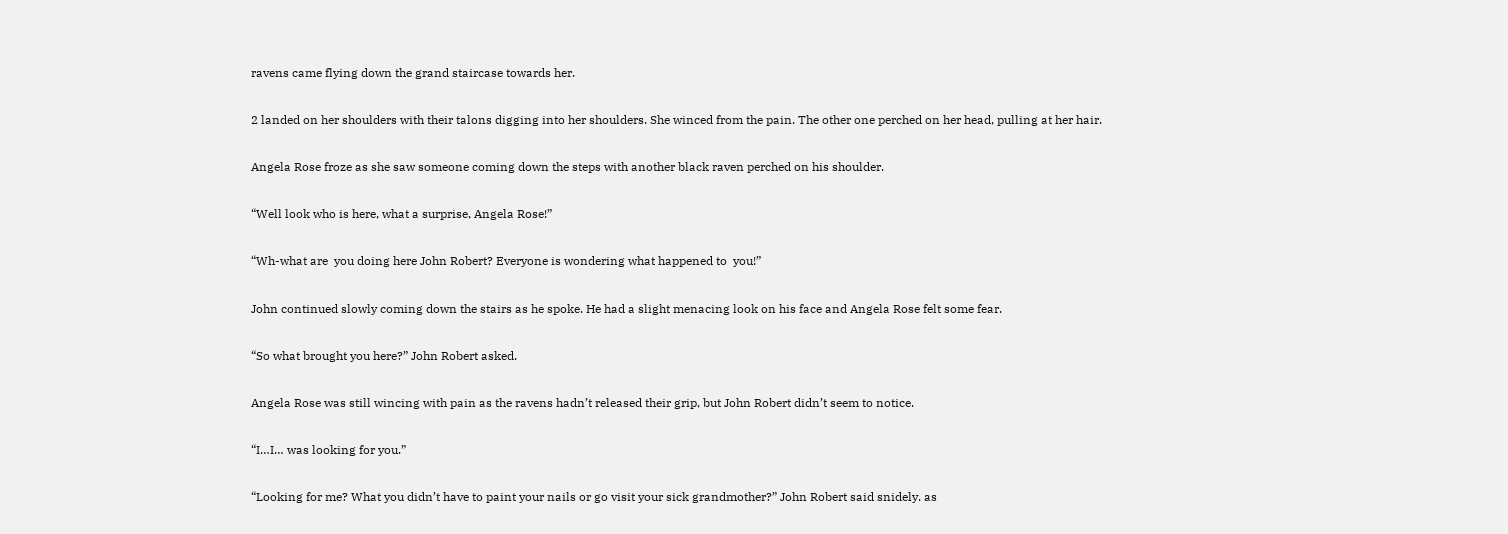ravens came flying down the grand staircase towards her.

2 landed on her shoulders with their talons digging into her shoulders. She winced from the pain. The other one perched on her head, pulling at her hair.

Angela Rose froze as she saw someone coming down the steps with another black raven perched on his shoulder.

“Well look who is here, what a surprise, Angela Rose!”

“Wh-what are  you doing here John Robert? Everyone is wondering what happened to  you!”

John continued slowly coming down the stairs as he spoke. He had a slight menacing look on his face and Angela Rose felt some fear.

“So what brought you here?” John Robert asked.

Angela Rose was still wincing with pain as the ravens hadn’t released their grip, but John Robert didn’t seem to notice.

“I…I… was looking for you.”

“Looking for me? What you didn’t have to paint your nails or go visit your sick grandmother?” John Robert said snidely. as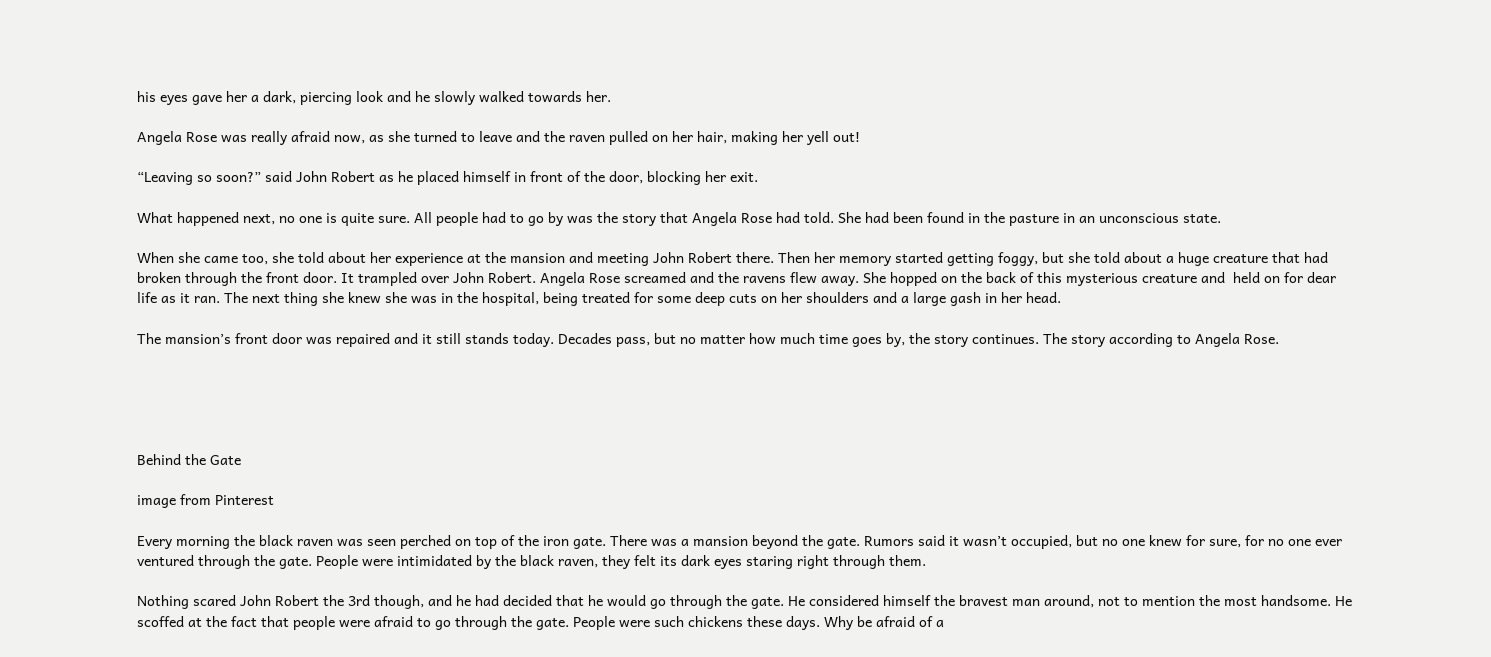his eyes gave her a dark, piercing look and he slowly walked towards her.

Angela Rose was really afraid now, as she turned to leave and the raven pulled on her hair, making her yell out!

“Leaving so soon?” said John Robert as he placed himself in front of the door, blocking her exit.

What happened next, no one is quite sure. All people had to go by was the story that Angela Rose had told. She had been found in the pasture in an unconscious state.

When she came too, she told about her experience at the mansion and meeting John Robert there. Then her memory started getting foggy, but she told about a huge creature that had broken through the front door. It trampled over John Robert. Angela Rose screamed and the ravens flew away. She hopped on the back of this mysterious creature and  held on for dear life as it ran. The next thing she knew she was in the hospital, being treated for some deep cuts on her shoulders and a large gash in her head.

The mansion’s front door was repaired and it still stands today. Decades pass, but no matter how much time goes by, the story continues. The story according to Angela Rose.





Behind the Gate

image from Pinterest

Every morning the black raven was seen perched on top of the iron gate. There was a mansion beyond the gate. Rumors said it wasn’t occupied, but no one knew for sure, for no one ever ventured through the gate. People were intimidated by the black raven, they felt its dark eyes staring right through them.

Nothing scared John Robert the 3rd though, and he had decided that he would go through the gate. He considered himself the bravest man around, not to mention the most handsome. He scoffed at the fact that people were afraid to go through the gate. People were such chickens these days. Why be afraid of a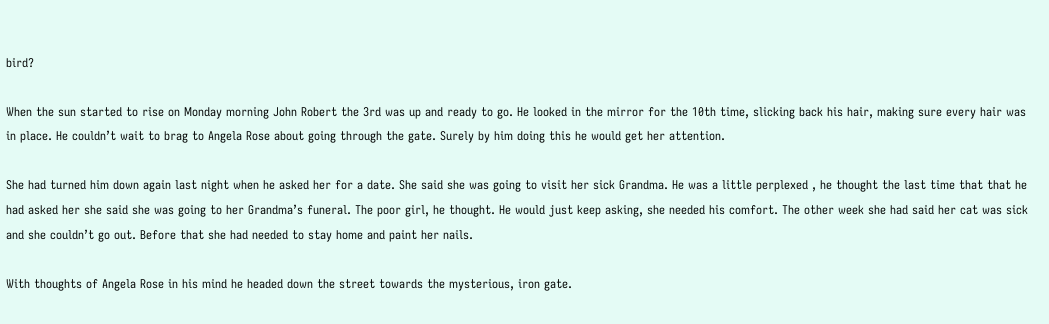bird?

When the sun started to rise on Monday morning John Robert the 3rd was up and ready to go. He looked in the mirror for the 10th time, slicking back his hair, making sure every hair was in place. He couldn’t wait to brag to Angela Rose about going through the gate. Surely by him doing this he would get her attention.

She had turned him down again last night when he asked her for a date. She said she was going to visit her sick Grandma. He was a little perplexed , he thought the last time that that he had asked her she said she was going to her Grandma’s funeral. The poor girl, he thought. He would just keep asking, she needed his comfort. The other week she had said her cat was sick and she couldn’t go out. Before that she had needed to stay home and paint her nails.

With thoughts of Angela Rose in his mind he headed down the street towards the mysterious, iron gate.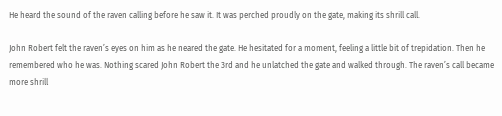He heard the sound of the raven calling before he saw it. It was perched proudly on the gate, making its shrill call.

John Robert felt the raven’s eyes on him as he neared the gate. He hesitated for a moment, feeling a little bit of trepidation. Then he remembered who he was. Nothing scared John Robert the 3rd and he unlatched the gate and walked through. The raven’s call became more shrill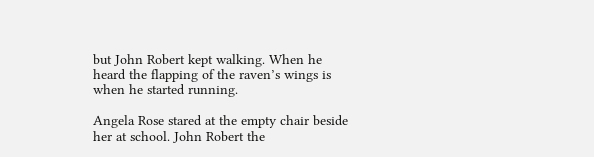but John Robert kept walking. When he heard the flapping of the raven’s wings is when he started running.

Angela Rose stared at the empty chair beside her at school. John Robert the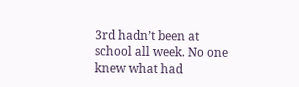3rd hadn’t been at school all week. No one knew what had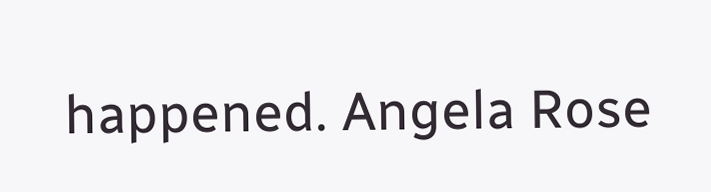happened. Angela Rose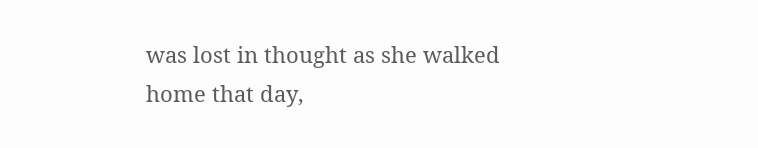was lost in thought as she walked home that day,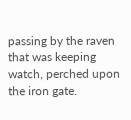passing by the raven that was keeping watch, perched upon the iron gate.